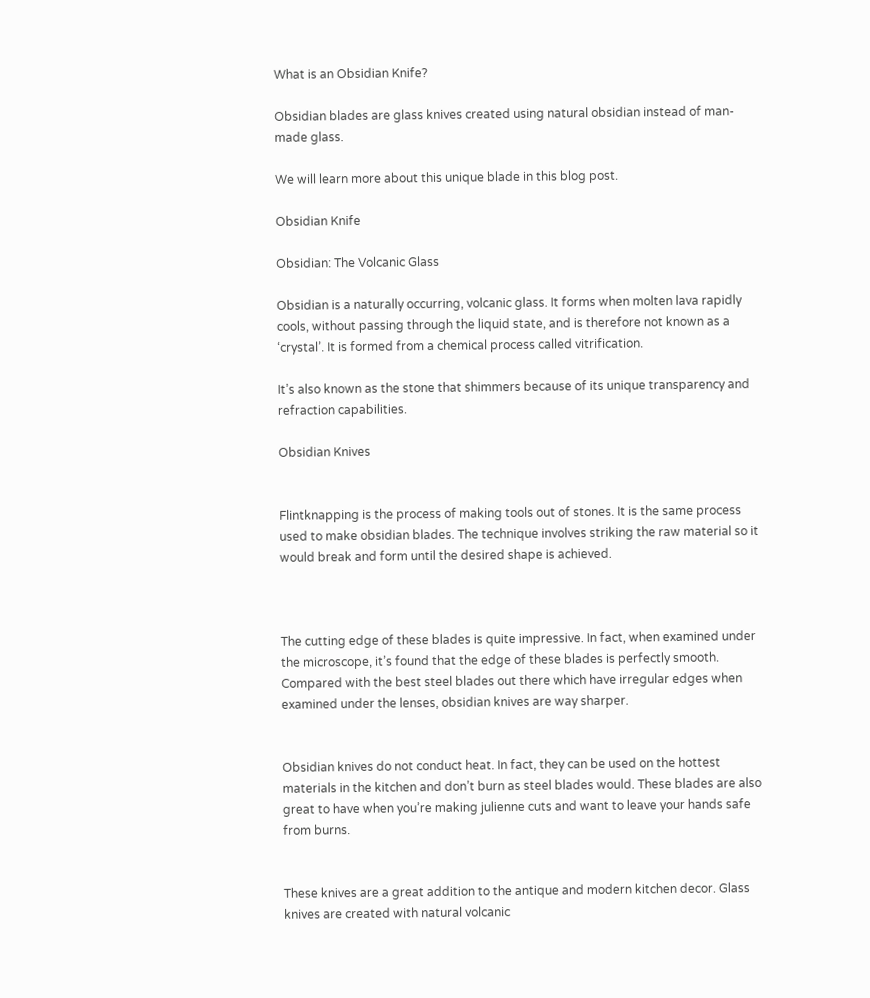What is an Obsidian Knife?

Obsidian blades are glass knives created using natural obsidian instead of man-made glass.

We will learn more about this unique blade in this blog post.

Obsidian Knife

Obsidian: The Volcanic Glass

Obsidian is a naturally occurring, volcanic glass. It forms when molten lava rapidly cools, without passing through the liquid state, and is therefore not known as a ‘crystal’. It is formed from a chemical process called vitrification.

It’s also known as the stone that shimmers because of its unique transparency and refraction capabilities.

Obsidian Knives


Flintknapping is the process of making tools out of stones. It is the same process used to make obsidian blades. The technique involves striking the raw material so it would break and form until the desired shape is achieved.



The cutting edge of these blades is quite impressive. In fact, when examined under the microscope, it’s found that the edge of these blades is perfectly smooth. Compared with the best steel blades out there which have irregular edges when examined under the lenses, obsidian knives are way sharper.


Obsidian knives do not conduct heat. In fact, they can be used on the hottest materials in the kitchen and don’t burn as steel blades would. These blades are also great to have when you’re making julienne cuts and want to leave your hands safe from burns.


These knives are a great addition to the antique and modern kitchen decor. Glass knives are created with natural volcanic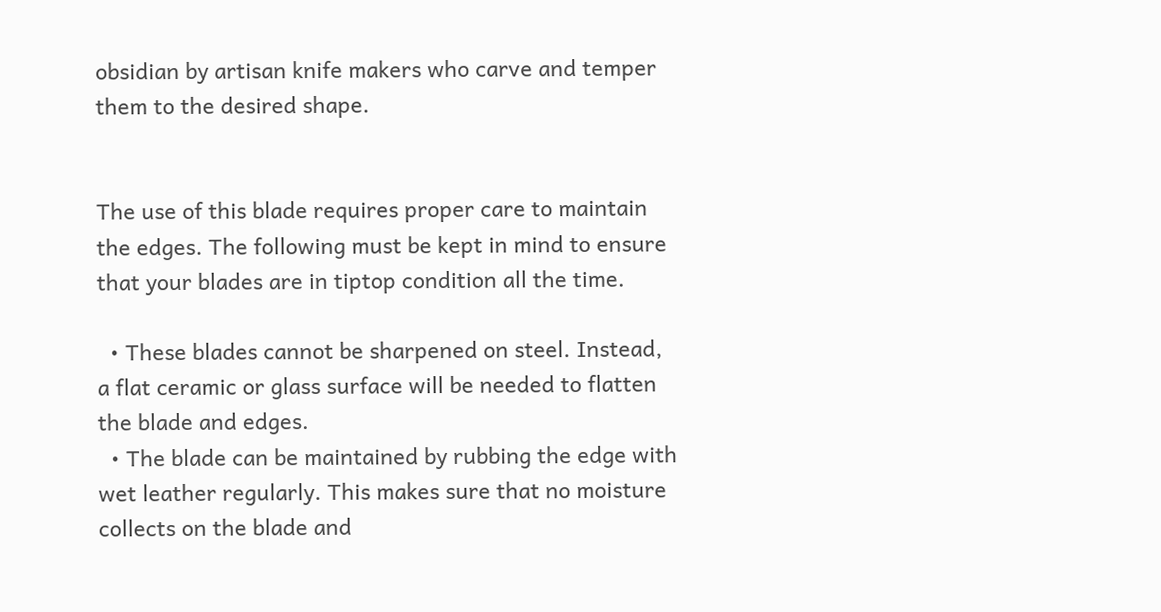obsidian by artisan knife makers who carve and temper them to the desired shape.


The use of this blade requires proper care to maintain the edges. The following must be kept in mind to ensure that your blades are in tiptop condition all the time.

  • These blades cannot be sharpened on steel. Instead, a flat ceramic or glass surface will be needed to flatten the blade and edges.
  • The blade can be maintained by rubbing the edge with wet leather regularly. This makes sure that no moisture collects on the blade and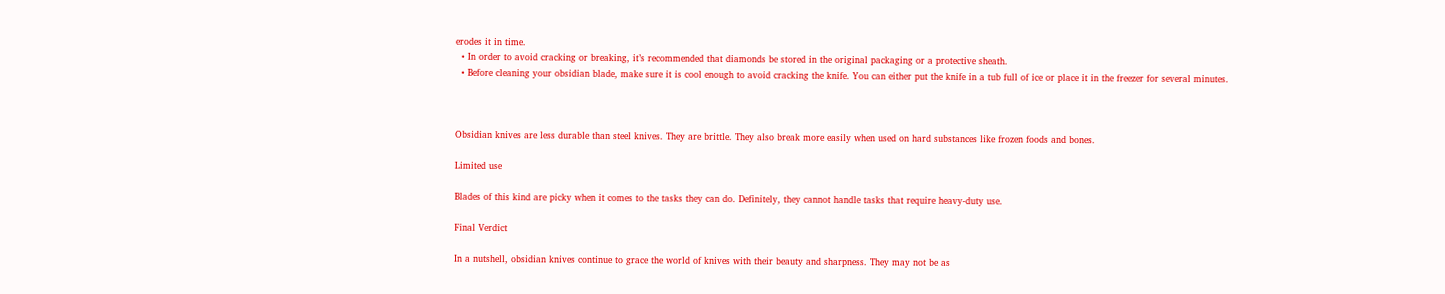erodes it in time.
  • In order to avoid cracking or breaking, it’s recommended that diamonds be stored in the original packaging or a protective sheath.
  • Before cleaning your obsidian blade, make sure it is cool enough to avoid cracking the knife. You can either put the knife in a tub full of ice or place it in the freezer for several minutes.



Obsidian knives are less durable than steel knives. They are brittle. They also break more easily when used on hard substances like frozen foods and bones.

Limited use

Blades of this kind are picky when it comes to the tasks they can do. Definitely, they cannot handle tasks that require heavy-duty use.

Final Verdict

In a nutshell, obsidian knives continue to grace the world of knives with their beauty and sharpness. They may not be as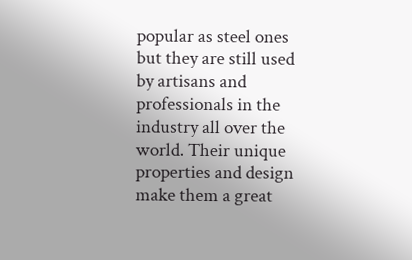popular as steel ones but they are still used by artisans and professionals in the industry all over the world. Their unique properties and design make them a great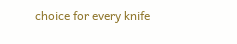choice for every knife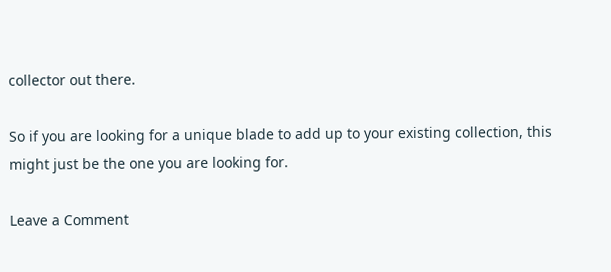collector out there.

So if you are looking for a unique blade to add up to your existing collection, this might just be the one you are looking for.

Leave a Comment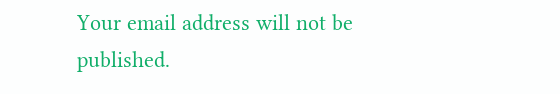Your email address will not be published.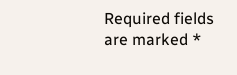Required fields are marked *